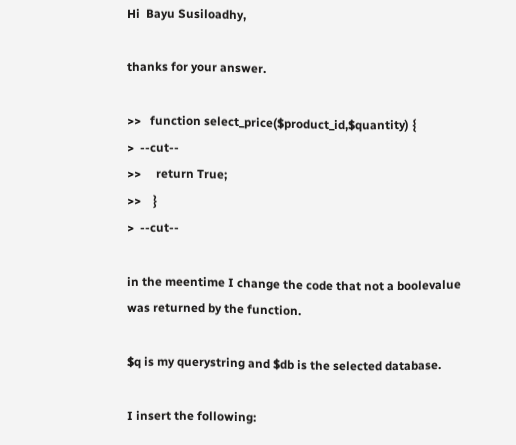Hi  Bayu Susiloadhy,

thanks for your answer.

>>   function select_price($product_id,$quantity) {
>  --cut--
>>     return True;
>>    }
>  --cut--

in the meentime I change the code that not a boolevalue
was returned by the function.

$q is my querystring and $db is the selected database.

I insert the following: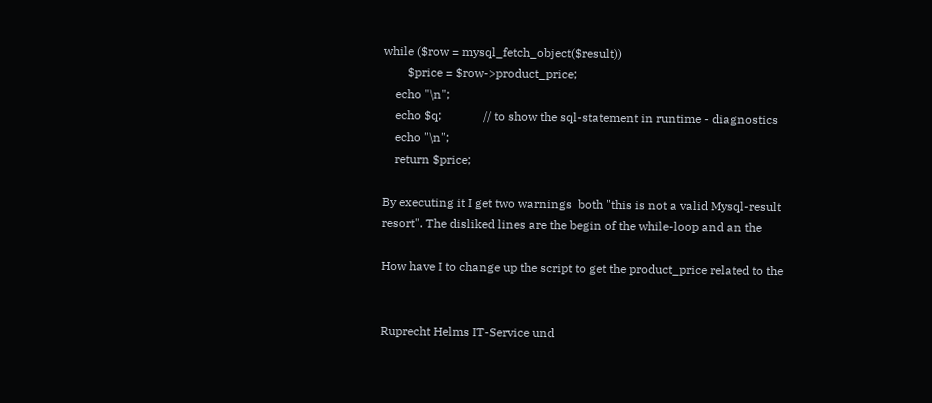while ($row = mysql_fetch_object($result))
        $price = $row->product_price;
    echo "\n";
    echo $q;              // to show the sql-statement in runtime - diagnostics
    echo "\n";
    return $price;

By executing it I get two warnings  both "this is not a valid Mysql-result
resort". The disliked lines are the begin of the while-loop and an the

How have I to change up the script to get the product_price related to the


Ruprecht Helms IT-Service und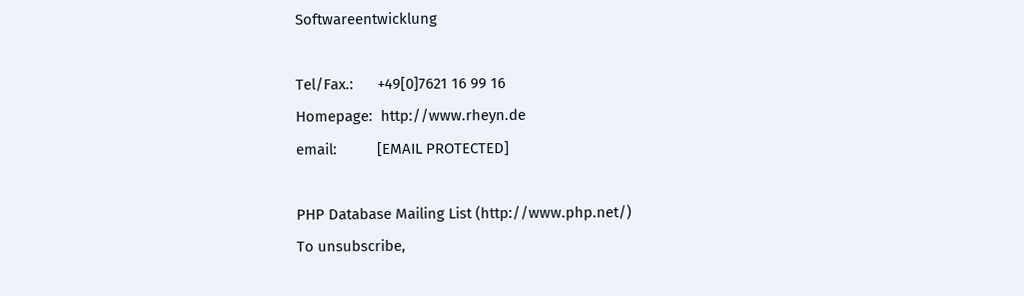Softwareentwicklung

Tel/Fax.:      +49[0]7621 16 99 16
Homepage:  http://www.rheyn.de
email:          [EMAIL PROTECTED]

PHP Database Mailing List (http://www.php.net/)
To unsubscribe,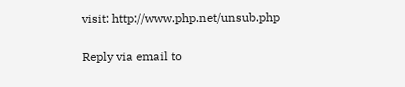visit: http://www.php.net/unsub.php

Reply via email to